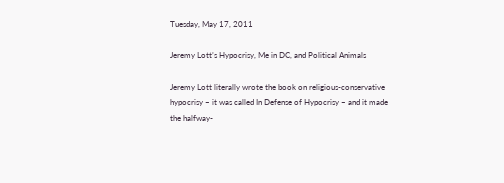Tuesday, May 17, 2011

Jeremy Lott’s Hypocrisy, Me in DC, and Political Animals

Jeremy Lott literally wrote the book on religious-conservative hypocrisy – it was called In Defense of Hypocrisy – and it made the halfway-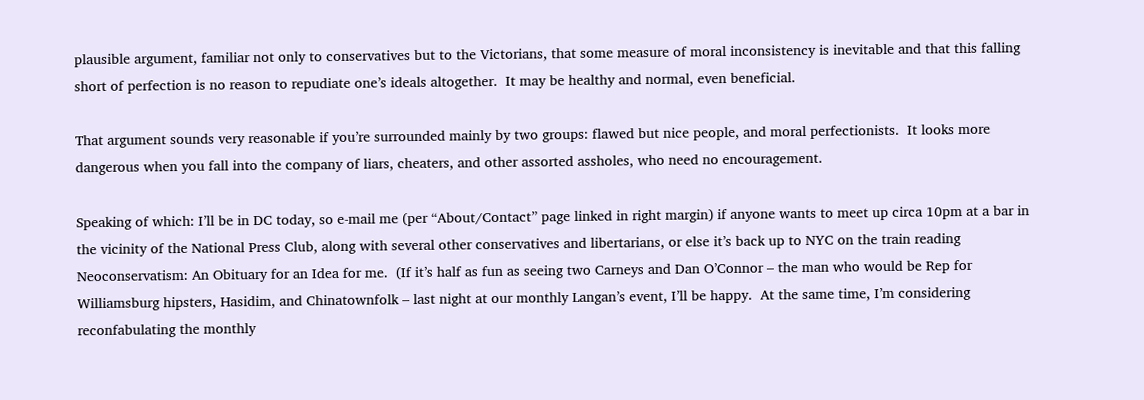plausible argument, familiar not only to conservatives but to the Victorians, that some measure of moral inconsistency is inevitable and that this falling short of perfection is no reason to repudiate one’s ideals altogether.  It may be healthy and normal, even beneficial.

That argument sounds very reasonable if you’re surrounded mainly by two groups: flawed but nice people, and moral perfectionists.  It looks more dangerous when you fall into the company of liars, cheaters, and other assorted assholes, who need no encouragement.

Speaking of which: I’ll be in DC today, so e-mail me (per “About/Contact” page linked in right margin) if anyone wants to meet up circa 10pm at a bar in the vicinity of the National Press Club, along with several other conservatives and libertarians, or else it’s back up to NYC on the train reading Neoconservatism: An Obituary for an Idea for me.  (If it’s half as fun as seeing two Carneys and Dan O’Connor – the man who would be Rep for Williamsburg hipsters, Hasidim, and Chinatownfolk – last night at our monthly Langan’s event, I’ll be happy.  At the same time, I’m considering reconfabulating the monthly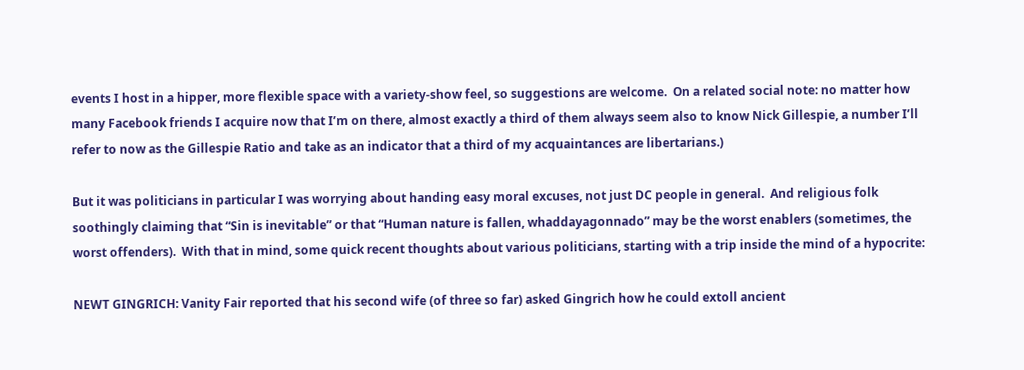events I host in a hipper, more flexible space with a variety-show feel, so suggestions are welcome.  On a related social note: no matter how many Facebook friends I acquire now that I’m on there, almost exactly a third of them always seem also to know Nick Gillespie, a number I’ll refer to now as the Gillespie Ratio and take as an indicator that a third of my acquaintances are libertarians.)

But it was politicians in particular I was worrying about handing easy moral excuses, not just DC people in general.  And religious folk soothingly claiming that “Sin is inevitable” or that “Human nature is fallen, whaddayagonnado” may be the worst enablers (sometimes, the worst offenders).  With that in mind, some quick recent thoughts about various politicians, starting with a trip inside the mind of a hypocrite:

NEWT GINGRICH: Vanity Fair reported that his second wife (of three so far) asked Gingrich how he could extoll ancient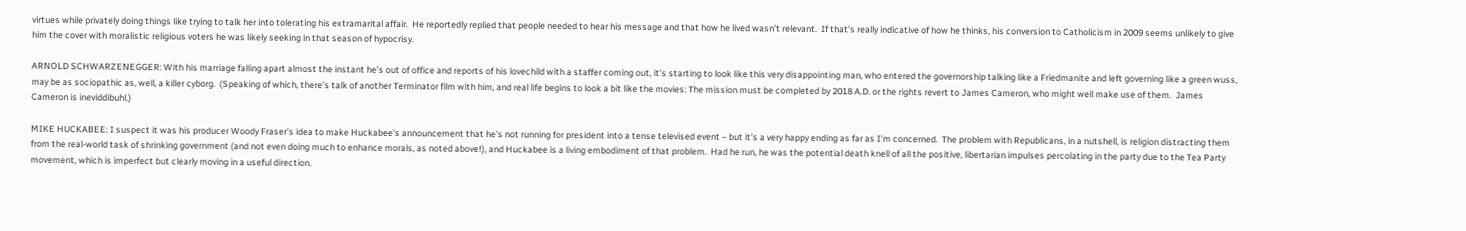virtues while privately doing things like trying to talk her into tolerating his extramarital affair.  He reportedly replied that people needed to hear his message and that how he lived wasn’t relevant.  If that’s really indicative of how he thinks, his conversion to Catholicism in 2009 seems unlikely to give him the cover with moralistic religious voters he was likely seeking in that season of hypocrisy.

ARNOLD SCHWARZENEGGER: With his marriage falling apart almost the instant he’s out of office and reports of his lovechild with a staffer coming out, it’s starting to look like this very disappointing man, who entered the governorship talking like a Friedmanite and left governing like a green wuss, may be as sociopathic as, well, a killer cyborg.  (Speaking of which, there’s talk of another Terminator film with him, and real life begins to look a bit like the movies: The mission must be completed by 2018 A.D. or the rights revert to James Cameron, who might well make use of them.  James Cameron is ineviddibuhl.)

MIKE HUCKABEE: I suspect it was his producer Woody Fraser’s idea to make Huckabee’s announcement that he’s not running for president into a tense televised event – but it’s a very happy ending as far as I’m concerned.  The problem with Republicans, in a nutshell, is religion distracting them from the real-world task of shrinking government (and not even doing much to enhance morals, as noted above!), and Huckabee is a living embodiment of that problem.  Had he run, he was the potential death knell of all the positive, libertarian impulses percolating in the party due to the Tea Party movement, which is imperfect but clearly moving in a useful direction.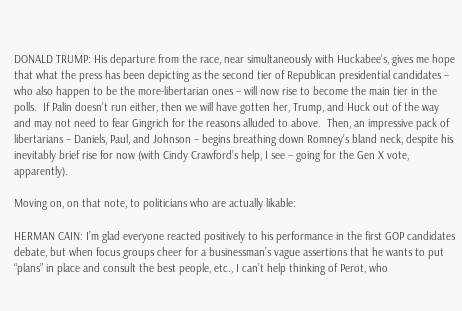DONALD TRUMP: His departure from the race, near simultaneously with Huckabee’s, gives me hope that what the press has been depicting as the second tier of Republican presidential candidates – who also happen to be the more-libertarian ones – will now rise to become the main tier in the polls.  If Palin doesn’t run either, then we will have gotten her, Trump, and Huck out of the way and may not need to fear Gingrich for the reasons alluded to above.  Then, an impressive pack of libertarians – Daniels, Paul, and Johnson – begins breathing down Romney’s bland neck, despite his inevitably brief rise for now (with Cindy Crawford’s help, I see – going for the Gen X vote, apparently).

Moving on, on that note, to politicians who are actually likable:

HERMAN CAIN: I’m glad everyone reacted positively to his performance in the first GOP candidates debate, but when focus groups cheer for a businessman’s vague assertions that he wants to put “plans” in place and consult the best people, etc., I can’t help thinking of Perot, who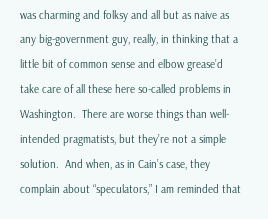was charming and folksy and all but as naive as any big-government guy, really, in thinking that a little bit of common sense and elbow grease’d take care of all these here so-called problems in Washington.  There are worse things than well-intended pragmatists, but they’re not a simple solution.  And when, as in Cain’s case, they complain about “speculators,” I am reminded that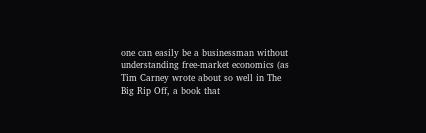one can easily be a businessman without understanding free-market economics (as Tim Carney wrote about so well in The Big Rip Off, a book that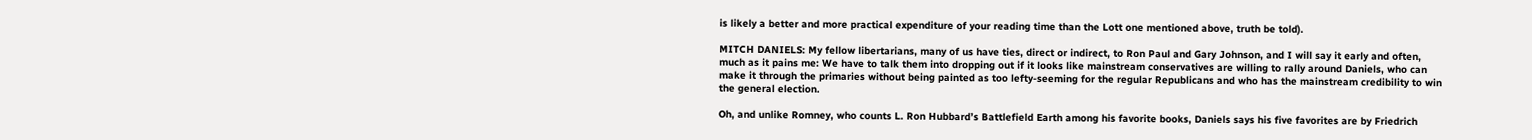is likely a better and more practical expenditure of your reading time than the Lott one mentioned above, truth be told).

MITCH DANIELS: My fellow libertarians, many of us have ties, direct or indirect, to Ron Paul and Gary Johnson, and I will say it early and often, much as it pains me: We have to talk them into dropping out if it looks like mainstream conservatives are willing to rally around Daniels, who can make it through the primaries without being painted as too lefty-seeming for the regular Republicans and who has the mainstream credibility to win the general election.

Oh, and unlike Romney, who counts L. Ron Hubbard’s Battlefield Earth among his favorite books, Daniels says his five favorites are by Friedrich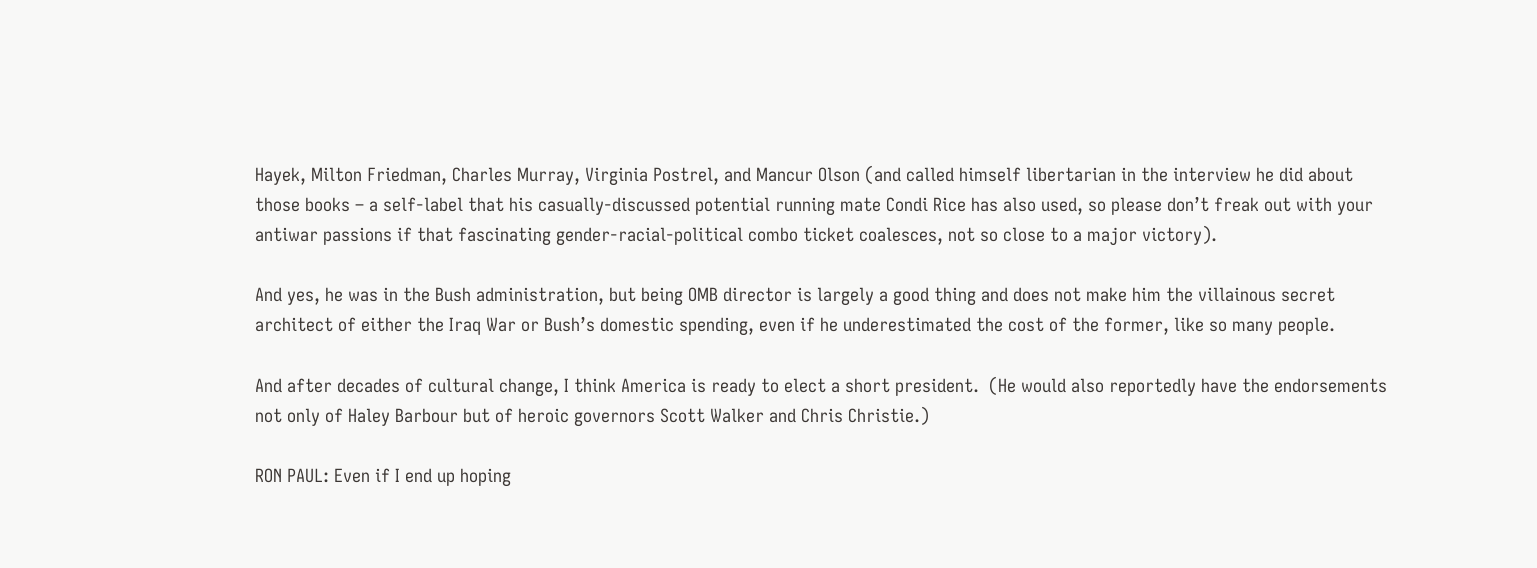Hayek, Milton Friedman, Charles Murray, Virginia Postrel, and Mancur Olson (and called himself libertarian in the interview he did about those books – a self-label that his casually-discussed potential running mate Condi Rice has also used, so please don’t freak out with your antiwar passions if that fascinating gender-racial-political combo ticket coalesces, not so close to a major victory).

And yes, he was in the Bush administration, but being OMB director is largely a good thing and does not make him the villainous secret architect of either the Iraq War or Bush’s domestic spending, even if he underestimated the cost of the former, like so many people.

And after decades of cultural change, I think America is ready to elect a short president.  (He would also reportedly have the endorsements not only of Haley Barbour but of heroic governors Scott Walker and Chris Christie.)

RON PAUL: Even if I end up hoping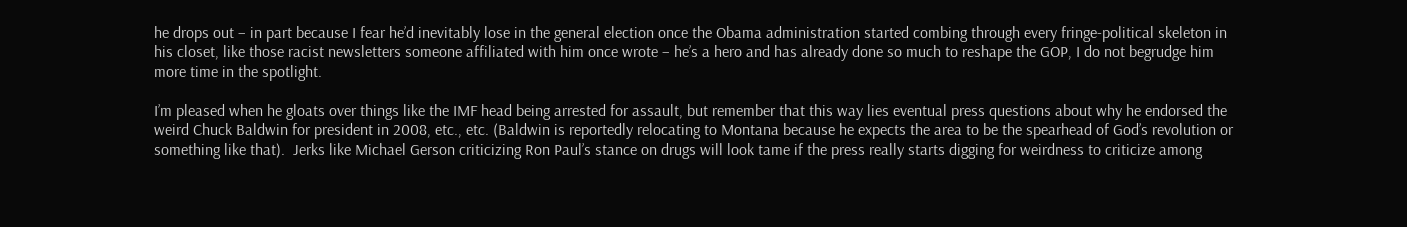he drops out – in part because I fear he’d inevitably lose in the general election once the Obama administration started combing through every fringe-political skeleton in his closet, like those racist newsletters someone affiliated with him once wrote – he’s a hero and has already done so much to reshape the GOP, I do not begrudge him more time in the spotlight.

I’m pleased when he gloats over things like the IMF head being arrested for assault, but remember that this way lies eventual press questions about why he endorsed the weird Chuck Baldwin for president in 2008, etc., etc. (Baldwin is reportedly relocating to Montana because he expects the area to be the spearhead of God’s revolution or something like that).  Jerks like Michael Gerson criticizing Ron Paul’s stance on drugs will look tame if the press really starts digging for weirdness to criticize among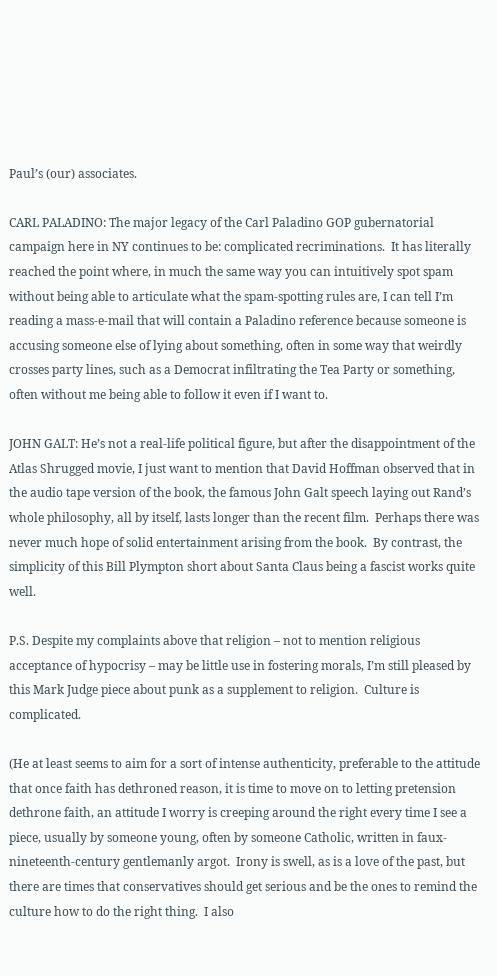Paul’s (our) associates.

CARL PALADINO: The major legacy of the Carl Paladino GOP gubernatorial campaign here in NY continues to be: complicated recriminations.  It has literally reached the point where, in much the same way you can intuitively spot spam without being able to articulate what the spam-spotting rules are, I can tell I’m reading a mass-e-mail that will contain a Paladino reference because someone is accusing someone else of lying about something, often in some way that weirdly crosses party lines, such as a Democrat infiltrating the Tea Party or something, often without me being able to follow it even if I want to.

JOHN GALT: He’s not a real-life political figure, but after the disappointment of the Atlas Shrugged movie, I just want to mention that David Hoffman observed that in the audio tape version of the book, the famous John Galt speech laying out Rand’s whole philosophy, all by itself, lasts longer than the recent film.  Perhaps there was never much hope of solid entertainment arising from the book.  By contrast, the simplicity of this Bill Plympton short about Santa Claus being a fascist works quite well.

P.S. Despite my complaints above that religion – not to mention religious acceptance of hypocrisy – may be little use in fostering morals, I’m still pleased by this Mark Judge piece about punk as a supplement to religion.  Culture is complicated.

(He at least seems to aim for a sort of intense authenticity, preferable to the attitude that once faith has dethroned reason, it is time to move on to letting pretension dethrone faith, an attitude I worry is creeping around the right every time I see a piece, usually by someone young, often by someone Catholic, written in faux-nineteenth-century gentlemanly argot.  Irony is swell, as is a love of the past, but there are times that conservatives should get serious and be the ones to remind the culture how to do the right thing.  I also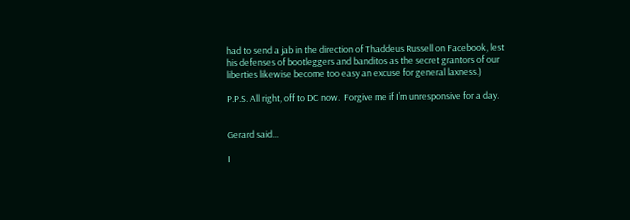had to send a jab in the direction of Thaddeus Russell on Facebook, lest his defenses of bootleggers and banditos as the secret grantors of our liberties likewise become too easy an excuse for general laxness.)

P.P.S. All right, off to DC now.  Forgive me if I’m unresponsive for a day.


Gerard said...

I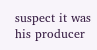suspect it was his producer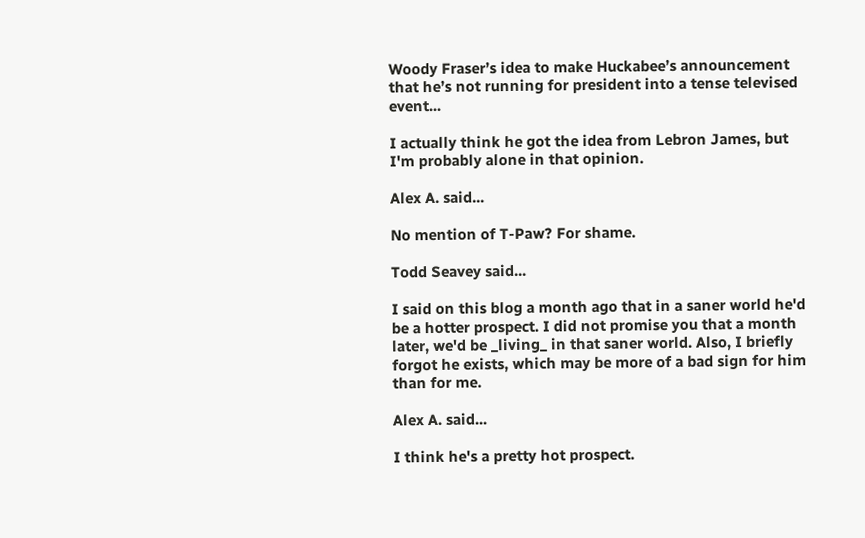Woody Fraser’s idea to make Huckabee’s announcement that he’s not running for president into a tense televised event...

I actually think he got the idea from Lebron James, but I'm probably alone in that opinion.

Alex A. said...

No mention of T-Paw? For shame.

Todd Seavey said...

I said on this blog a month ago that in a saner world he'd be a hotter prospect. I did not promise you that a month later, we'd be _living_ in that saner world. Also, I briefly forgot he exists, which may be more of a bad sign for him than for me.

Alex A. said...

I think he's a pretty hot prospect.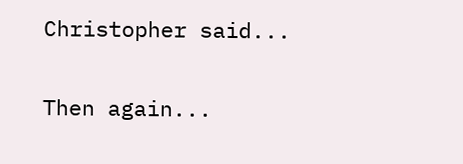Christopher said...

Then again...